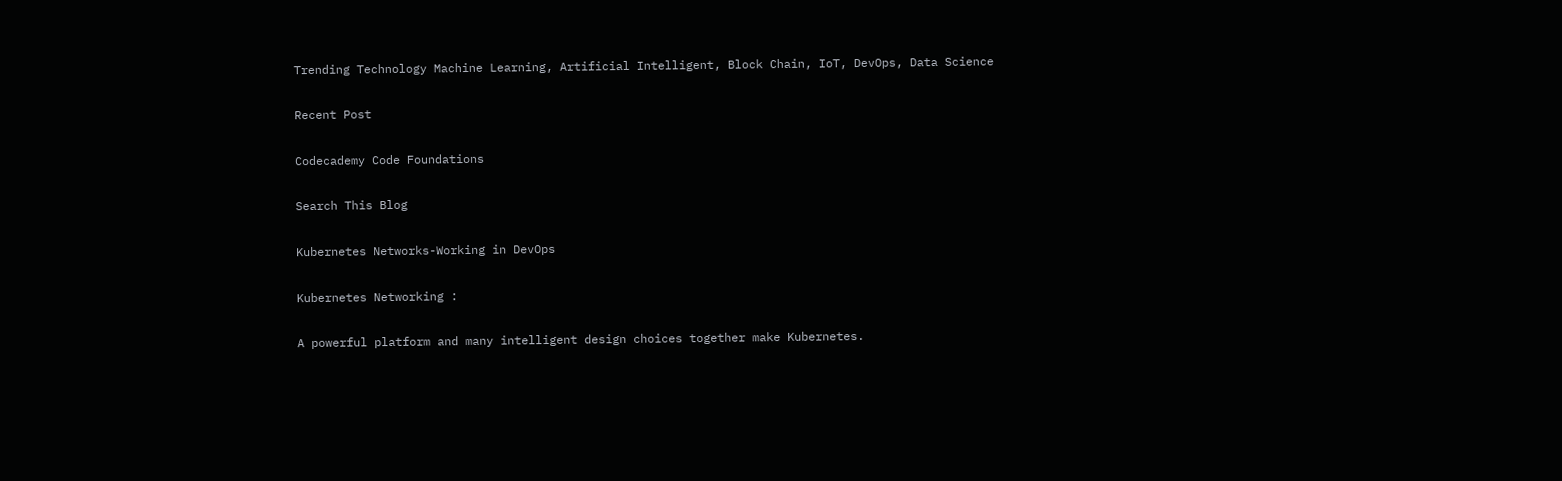Trending Technology Machine Learning, Artificial Intelligent, Block Chain, IoT, DevOps, Data Science

Recent Post

Codecademy Code Foundations

Search This Blog

Kubernetes Networks-Working in DevOps

Kubernetes Networking :

A powerful platform and many intelligent design choices together make Kubernetes.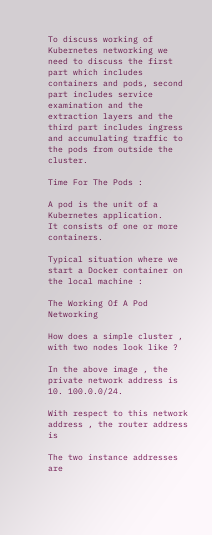To discuss working of Kubernetes networking we need to discuss the first part which includes containers and pods, second part includes service examination and the extraction layers and the third part includes ingress and accumulating traffic to the pods from outside the cluster.

Time For The Pods :

A pod is the unit of a Kubernetes application.
It consists of one or more containers.

Typical situation where we start a Docker container on the local machine :

The Working Of A Pod Networking

How does a simple cluster , with two nodes look like ?

In the above image , the private network address is 10. 100.0.0/24.

With respect to this network address , the router address is

The two instance addresses are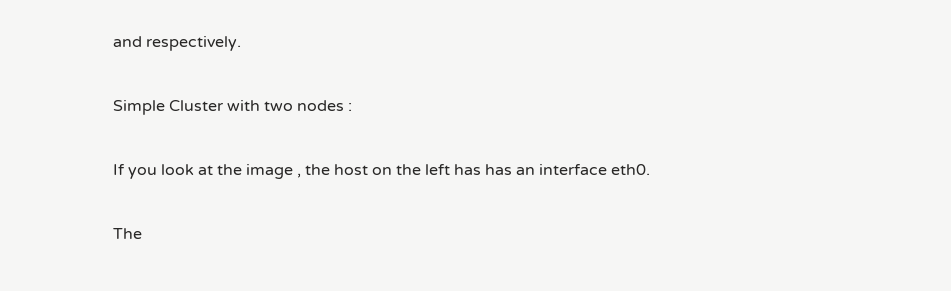and respectively.

Simple Cluster with two nodes :

If you look at the image , the host on the left has has an interface eth0.

The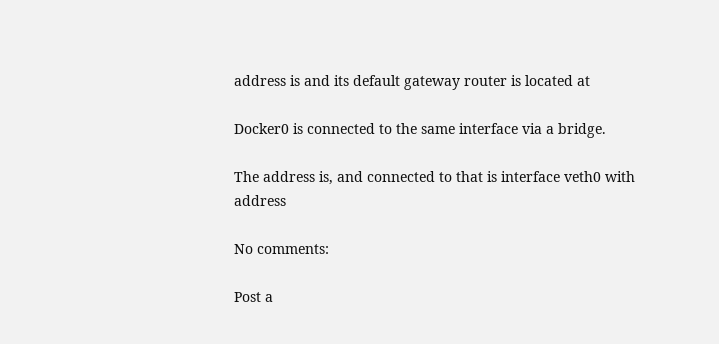address is and its default gateway router is located at

Docker0 is connected to the same interface via a bridge.

The address is, and connected to that is interface veth0 with address

No comments:

Post a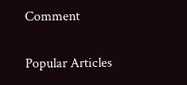Comment

Popular Articles